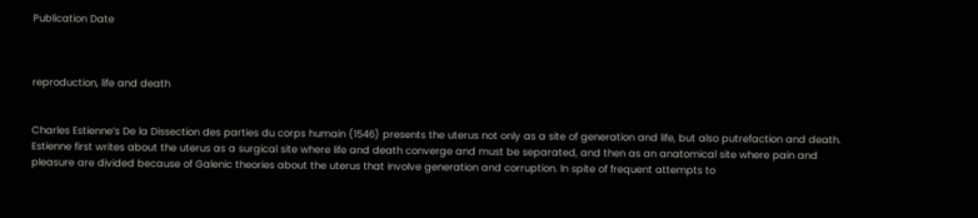Publication Date



reproduction, life and death


Charles Estienne’s De la Dissection des parties du corps humain (1546) presents the uterus not only as a site of generation and life, but also putrefaction and death. Estienne first writes about the uterus as a surgical site where life and death converge and must be separated, and then as an anatomical site where pain and pleasure are divided because of Galenic theories about the uterus that involve generation and corruption. In spite of frequent attempts to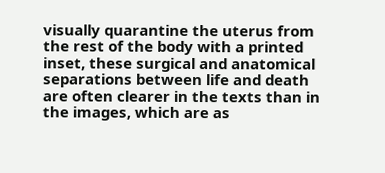visually quarantine the uterus from the rest of the body with a printed inset, these surgical and anatomical separations between life and death are often clearer in the texts than in the images, which are as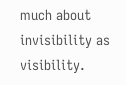much about invisibility as visibility.